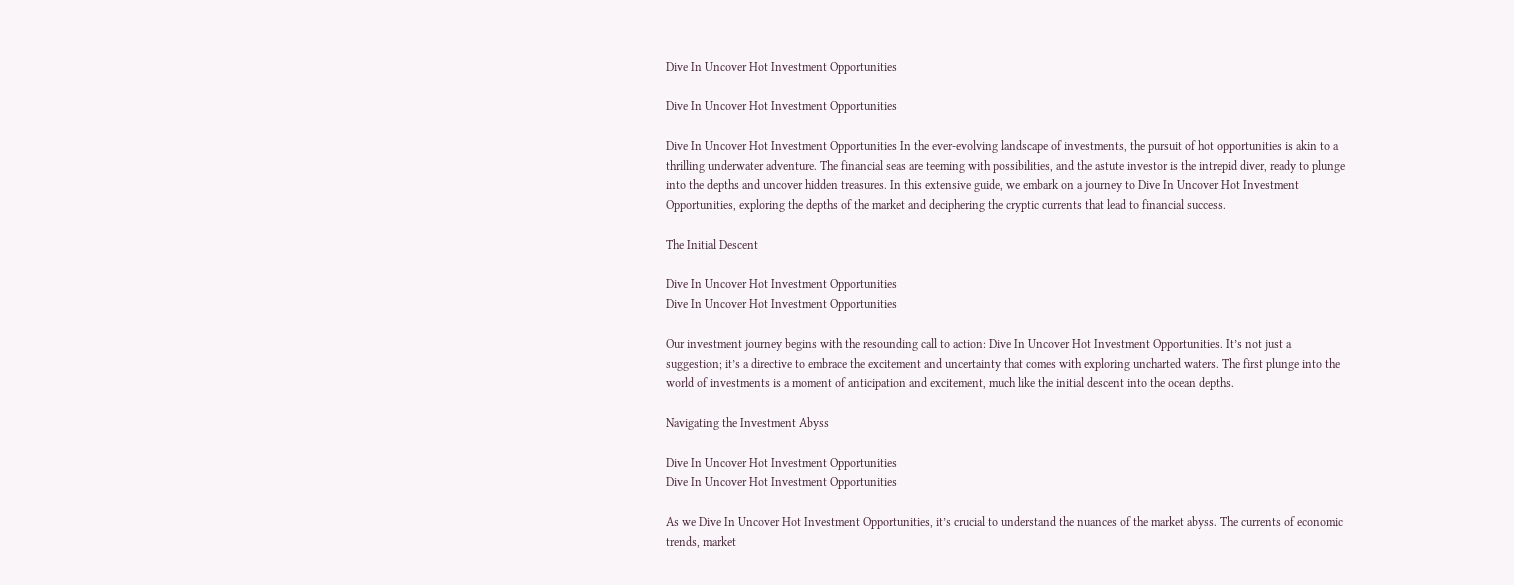Dive In Uncover Hot Investment Opportunities

Dive In Uncover Hot Investment Opportunities

Dive In Uncover Hot Investment Opportunities In the ever-evolving landscape of investments, the pursuit of hot opportunities is akin to a thrilling underwater adventure. The financial seas are teeming with possibilities, and the astute investor is the intrepid diver, ready to plunge into the depths and uncover hidden treasures. In this extensive guide, we embark on a journey to Dive In Uncover Hot Investment Opportunities, exploring the depths of the market and deciphering the cryptic currents that lead to financial success.

The Initial Descent

Dive In Uncover Hot Investment Opportunities
Dive In Uncover Hot Investment Opportunities

Our investment journey begins with the resounding call to action: Dive In Uncover Hot Investment Opportunities. It’s not just a suggestion; it’s a directive to embrace the excitement and uncertainty that comes with exploring uncharted waters. The first plunge into the world of investments is a moment of anticipation and excitement, much like the initial descent into the ocean depths.

Navigating the Investment Abyss

Dive In Uncover Hot Investment Opportunities
Dive In Uncover Hot Investment Opportunities

As we Dive In Uncover Hot Investment Opportunities, it’s crucial to understand the nuances of the market abyss. The currents of economic trends, market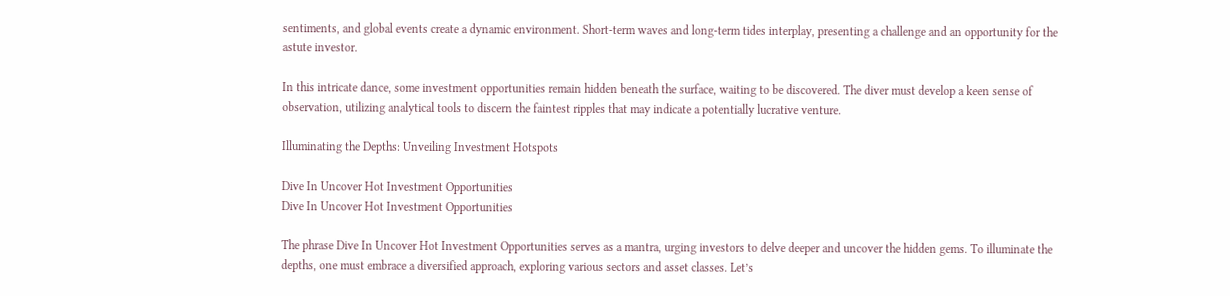sentiments, and global events create a dynamic environment. Short-term waves and long-term tides interplay, presenting a challenge and an opportunity for the astute investor.

In this intricate dance, some investment opportunities remain hidden beneath the surface, waiting to be discovered. The diver must develop a keen sense of observation, utilizing analytical tools to discern the faintest ripples that may indicate a potentially lucrative venture.

Illuminating the Depths: Unveiling Investment Hotspots

Dive In Uncover Hot Investment Opportunities
Dive In Uncover Hot Investment Opportunities

The phrase Dive In Uncover Hot Investment Opportunities serves as a mantra, urging investors to delve deeper and uncover the hidden gems. To illuminate the depths, one must embrace a diversified approach, exploring various sectors and asset classes. Let’s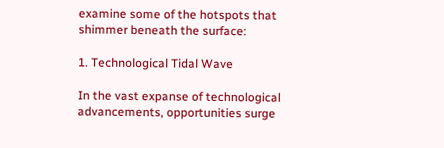examine some of the hotspots that shimmer beneath the surface:

1. Technological Tidal Wave

In the vast expanse of technological advancements, opportunities surge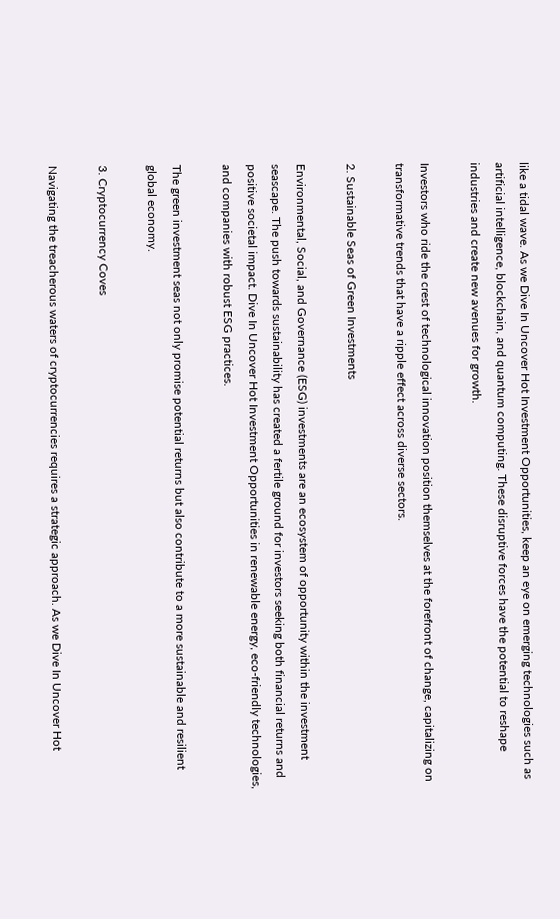like a tidal wave. As we Dive In Uncover Hot Investment Opportunities, keep an eye on emerging technologies such as artificial intelligence, blockchain, and quantum computing. These disruptive forces have the potential to reshape industries and create new avenues for growth.

Investors who ride the crest of technological innovation position themselves at the forefront of change, capitalizing on transformative trends that have a ripple effect across diverse sectors.

2. Sustainable Seas of Green Investments

Environmental, Social, and Governance (ESG) investments are an ecosystem of opportunity within the investment seascape. The push towards sustainability has created a fertile ground for investors seeking both financial returns and positive societal impact. Dive In Uncover Hot Investment Opportunities in renewable energy, eco-friendly technologies, and companies with robust ESG practices.

The green investment seas not only promise potential returns but also contribute to a more sustainable and resilient global economy.

3. Cryptocurrency Coves

Navigating the treacherous waters of cryptocurrencies requires a strategic approach. As we Dive In Uncover Hot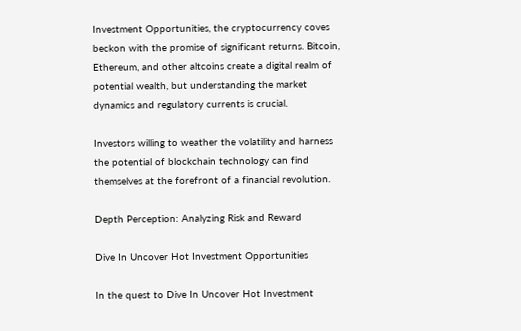Investment Opportunities, the cryptocurrency coves beckon with the promise of significant returns. Bitcoin, Ethereum, and other altcoins create a digital realm of potential wealth, but understanding the market dynamics and regulatory currents is crucial.

Investors willing to weather the volatility and harness the potential of blockchain technology can find themselves at the forefront of a financial revolution.

Depth Perception: Analyzing Risk and Reward

Dive In Uncover Hot Investment Opportunities

In the quest to Dive In Uncover Hot Investment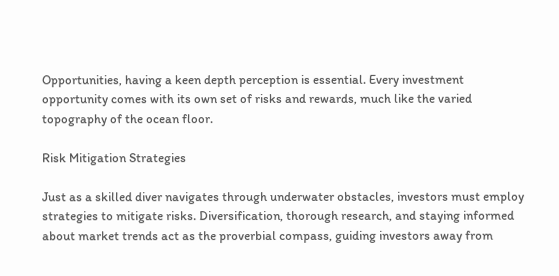Opportunities, having a keen depth perception is essential. Every investment opportunity comes with its own set of risks and rewards, much like the varied topography of the ocean floor.

Risk Mitigation Strategies

Just as a skilled diver navigates through underwater obstacles, investors must employ strategies to mitigate risks. Diversification, thorough research, and staying informed about market trends act as the proverbial compass, guiding investors away from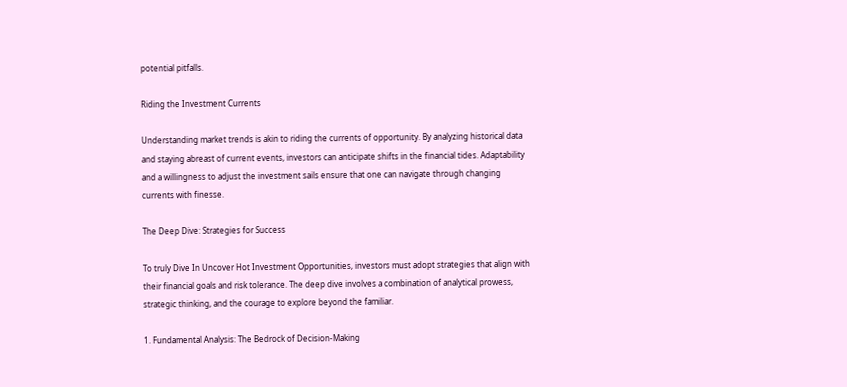potential pitfalls.

Riding the Investment Currents

Understanding market trends is akin to riding the currents of opportunity. By analyzing historical data and staying abreast of current events, investors can anticipate shifts in the financial tides. Adaptability and a willingness to adjust the investment sails ensure that one can navigate through changing currents with finesse.

The Deep Dive: Strategies for Success

To truly Dive In Uncover Hot Investment Opportunities, investors must adopt strategies that align with their financial goals and risk tolerance. The deep dive involves a combination of analytical prowess, strategic thinking, and the courage to explore beyond the familiar.

1. Fundamental Analysis: The Bedrock of Decision-Making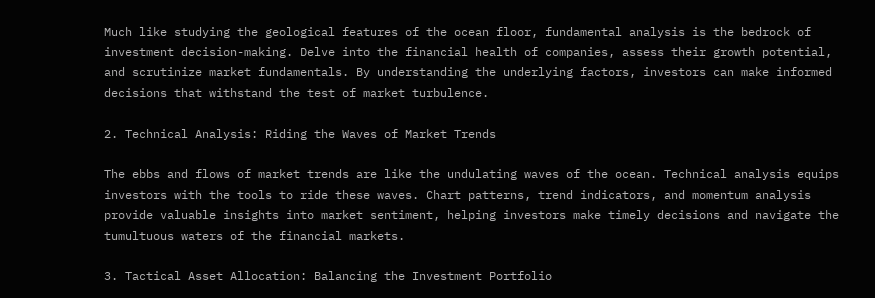Much like studying the geological features of the ocean floor, fundamental analysis is the bedrock of investment decision-making. Delve into the financial health of companies, assess their growth potential, and scrutinize market fundamentals. By understanding the underlying factors, investors can make informed decisions that withstand the test of market turbulence.

2. Technical Analysis: Riding the Waves of Market Trends

The ebbs and flows of market trends are like the undulating waves of the ocean. Technical analysis equips investors with the tools to ride these waves. Chart patterns, trend indicators, and momentum analysis provide valuable insights into market sentiment, helping investors make timely decisions and navigate the tumultuous waters of the financial markets.

3. Tactical Asset Allocation: Balancing the Investment Portfolio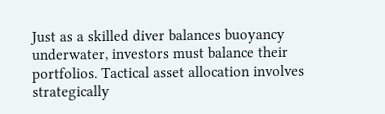Just as a skilled diver balances buoyancy underwater, investors must balance their portfolios. Tactical asset allocation involves strategically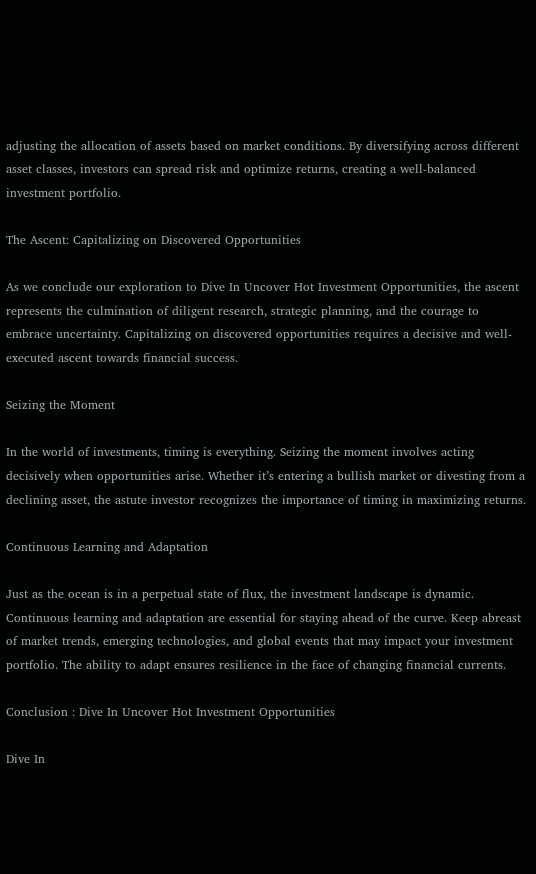adjusting the allocation of assets based on market conditions. By diversifying across different asset classes, investors can spread risk and optimize returns, creating a well-balanced investment portfolio.

The Ascent: Capitalizing on Discovered Opportunities

As we conclude our exploration to Dive In Uncover Hot Investment Opportunities, the ascent represents the culmination of diligent research, strategic planning, and the courage to embrace uncertainty. Capitalizing on discovered opportunities requires a decisive and well-executed ascent towards financial success.

Seizing the Moment

In the world of investments, timing is everything. Seizing the moment involves acting decisively when opportunities arise. Whether it’s entering a bullish market or divesting from a declining asset, the astute investor recognizes the importance of timing in maximizing returns.

Continuous Learning and Adaptation

Just as the ocean is in a perpetual state of flux, the investment landscape is dynamic. Continuous learning and adaptation are essential for staying ahead of the curve. Keep abreast of market trends, emerging technologies, and global events that may impact your investment portfolio. The ability to adapt ensures resilience in the face of changing financial currents.

Conclusion : Dive In Uncover Hot Investment Opportunities

Dive In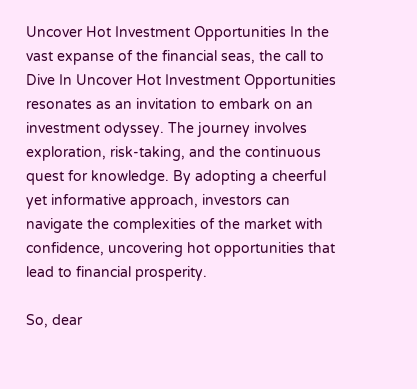Uncover Hot Investment Opportunities In the vast expanse of the financial seas, the call to Dive In Uncover Hot Investment Opportunities resonates as an invitation to embark on an investment odyssey. The journey involves exploration, risk-taking, and the continuous quest for knowledge. By adopting a cheerful yet informative approach, investors can navigate the complexities of the market with confidence, uncovering hot opportunities that lead to financial prosperity.

So, dear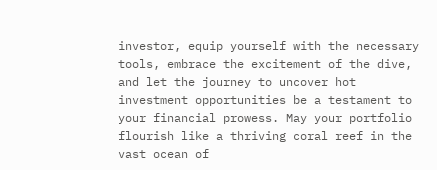investor, equip yourself with the necessary tools, embrace the excitement of the dive, and let the journey to uncover hot investment opportunities be a testament to your financial prowess. May your portfolio flourish like a thriving coral reef in the vast ocean of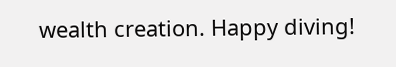wealth creation. Happy diving!